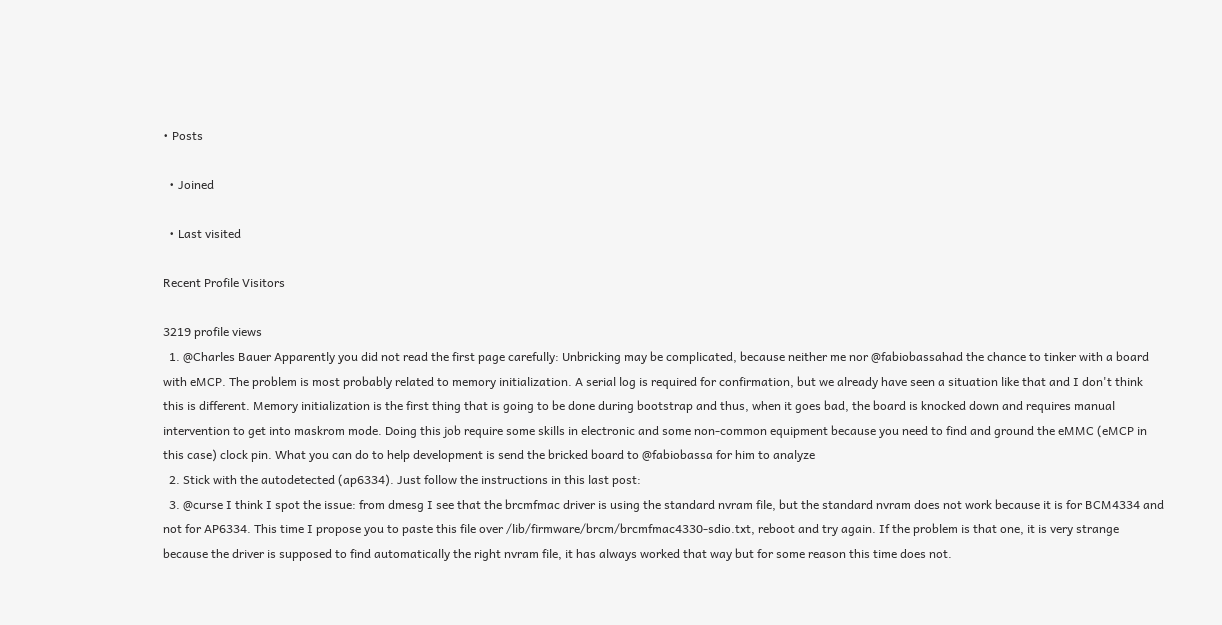• Posts

  • Joined

  • Last visited

Recent Profile Visitors

3219 profile views
  1. @Charles Bauer Apparently you did not read the first page carefully: Unbricking may be complicated, because neither me nor @fabiobassahad the chance to tinker with a board with eMCP. The problem is most probably related to memory initialization. A serial log is required for confirmation, but we already have seen a situation like that and I don't think this is different. Memory initialization is the first thing that is going to be done during bootstrap and thus, when it goes bad, the board is knocked down and requires manual intervention to get into maskrom mode. Doing this job require some skills in electronic and some non-common equipment because you need to find and ground the eMMC (eMCP in this case) clock pin. What you can do to help development is send the bricked board to @fabiobassa for him to analyze
  2. Stick with the autodetected (ap6334). Just follow the instructions in this last post:
  3. @curse I think I spot the issue: from dmesg I see that the brcmfmac driver is using the standard nvram file, but the standard nvram does not work because it is for BCM4334 and not for AP6334. This time I propose you to paste this file over /lib/firmware/brcm/brcmfmac4330-sdio.txt, reboot and try again. If the problem is that one, it is very strange because the driver is supposed to find automatically the right nvram file, it has always worked that way but for some reason this time does not.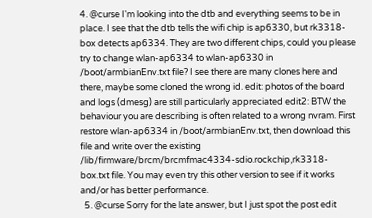4. @curse I'm looking into the dtb and everything seems to be in place. I see that the dtb tells the wifi chip is ap6330, but rk3318-box detects ap6334. They are two different chips, could you please try to change wlan-ap6334 to wlan-ap6330 in /boot/armbianEnv.txt file? I see there are many clones here and there, maybe some cloned the wrong id. edit: photos of the board and logs (dmesg) are still particularly appreciated edit2: BTW the behaviour you are describing is often related to a wrong nvram. First restore wlan-ap6334 in /boot/armbianEnv.txt, then download this file and write over the existing /lib/firmware/brcm/brcmfmac4334-sdio.rockchip,rk3318-box.txt file. You may even try this other version to see if it works and/or has better performance.
  5. @curse Sorry for the late answer, but I just spot the post edit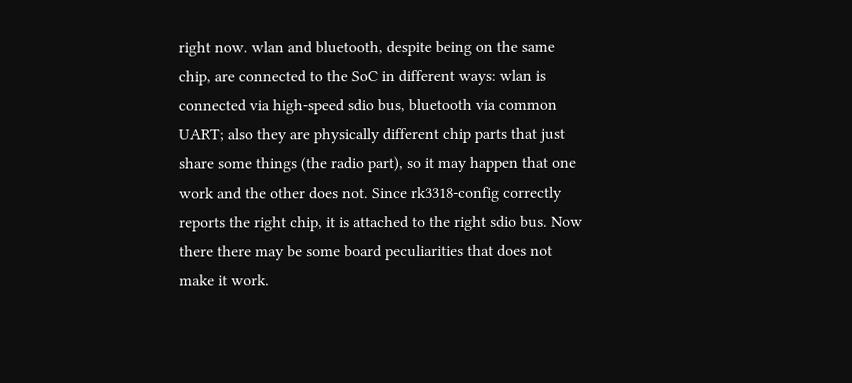right now. wlan and bluetooth, despite being on the same chip, are connected to the SoC in different ways: wlan is connected via high-speed sdio bus, bluetooth via common UART; also they are physically different chip parts that just share some things (the radio part), so it may happen that one work and the other does not. Since rk3318-config correctly reports the right chip, it is attached to the right sdio bus. Now there there may be some board peculiarities that does not make it work.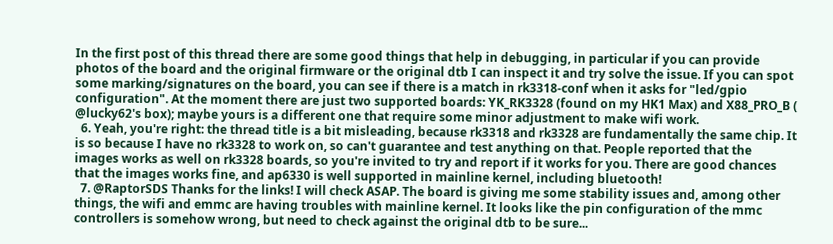In the first post of this thread there are some good things that help in debugging, in particular if you can provide photos of the board and the original firmware or the original dtb I can inspect it and try solve the issue. If you can spot some marking/signatures on the board, you can see if there is a match in rk3318-conf when it asks for "led/gpio configuration". At the moment there are just two supported boards: YK_RK3328 (found on my HK1 Max) and X88_PRO_B ( @lucky62's box); maybe yours is a different one that require some minor adjustment to make wifi work.
  6. Yeah, you're right: the thread title is a bit misleading, because rk3318 and rk3328 are fundamentally the same chip. It is so because I have no rk3328 to work on, so can't guarantee and test anything on that. People reported that the images works as well on rk3328 boards, so you're invited to try and report if it works for you. There are good chances that the images works fine, and ap6330 is well supported in mainline kernel, including bluetooth!
  7. @RaptorSDS Thanks for the links! I will check ASAP. The board is giving me some stability issues and, among other things, the wifi and emmc are having troubles with mainline kernel. It looks like the pin configuration of the mmc controllers is somehow wrong, but need to check against the original dtb to be sure...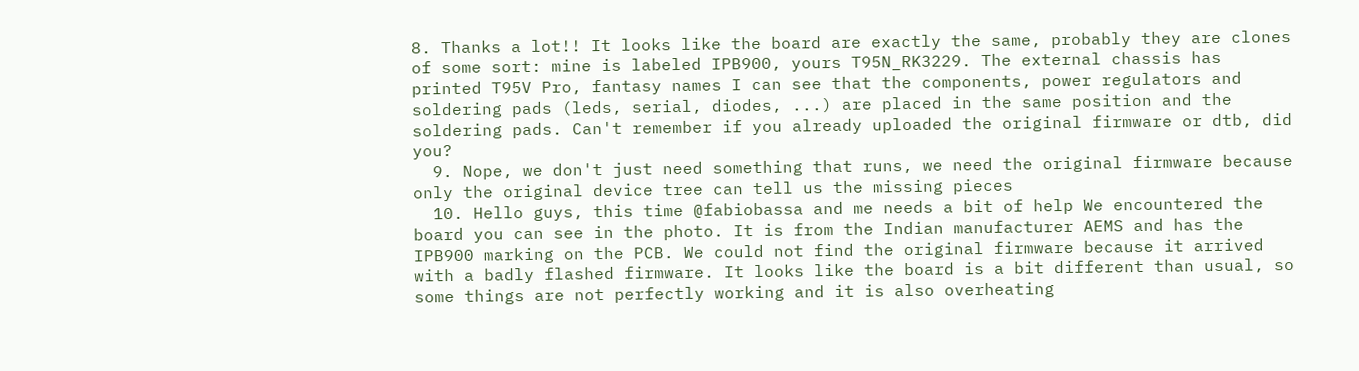8. Thanks a lot!! It looks like the board are exactly the same, probably they are clones of some sort: mine is labeled IPB900, yours T95N_RK3229. The external chassis has printed T95V Pro, fantasy names I can see that the components, power regulators and soldering pads (leds, serial, diodes, ...) are placed in the same position and the soldering pads. Can't remember if you already uploaded the original firmware or dtb, did you?
  9. Nope, we don't just need something that runs, we need the original firmware because only the original device tree can tell us the missing pieces
  10. Hello guys, this time @fabiobassa and me needs a bit of help We encountered the board you can see in the photo. It is from the Indian manufacturer AEMS and has the IPB900 marking on the PCB. We could not find the original firmware because it arrived with a badly flashed firmware. It looks like the board is a bit different than usual, so some things are not perfectly working and it is also overheating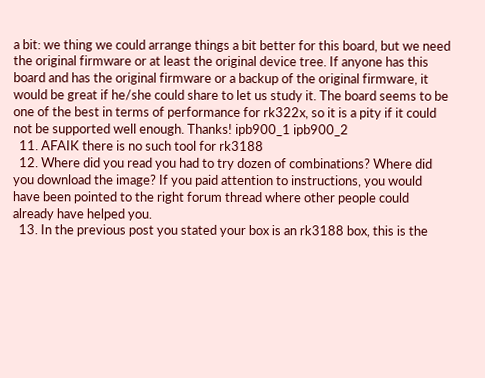a bit: we thing we could arrange things a bit better for this board, but we need the original firmware or at least the original device tree. If anyone has this board and has the original firmware or a backup of the original firmware, it would be great if he/she could share to let us study it. The board seems to be one of the best in terms of performance for rk322x, so it is a pity if it could not be supported well enough. Thanks! ipb900_1 ipb900_2
  11. AFAIK there is no such tool for rk3188
  12. Where did you read you had to try dozen of combinations? Where did you download the image? If you paid attention to instructions, you would have been pointed to the right forum thread where other people could already have helped you.
  13. In the previous post you stated your box is an rk3188 box, this is the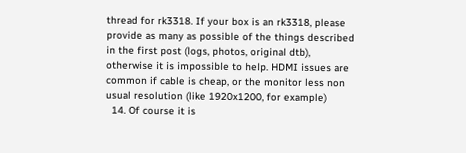thread for rk3318. If your box is an rk3318, please provide as many as possible of the things described in the first post (logs, photos, original dtb), otherwise it is impossible to help. HDMI issues are common if cable is cheap, or the monitor less non usual resolution (like 1920x1200, for example)
  14. Of course it is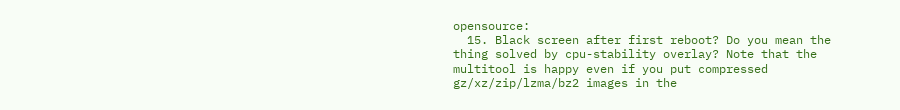opensource:
  15. Black screen after first reboot? Do you mean the thing solved by cpu-stability overlay? Note that the multitool is happy even if you put compressed gz/xz/zip/lzma/bz2 images in the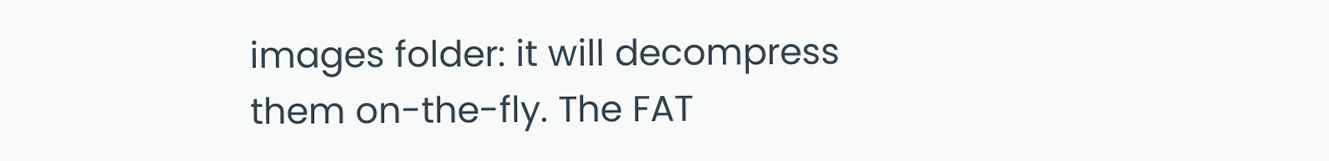images folder: it will decompress them on-the-fly. The FAT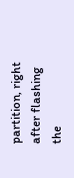partition, right after flashing the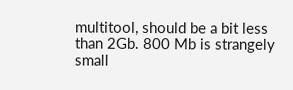multitool, should be a bit less than 2Gb. 800 Mb is strangely small